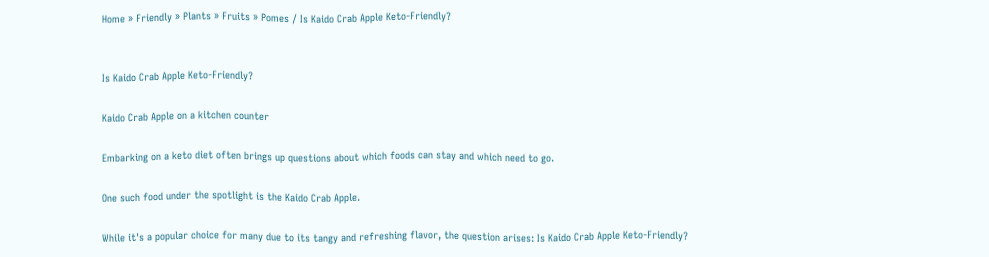Home » Friendly » Plants » Fruits » Pomes / Is Kaido Crab Apple Keto-Friendly?


Is Kaido Crab Apple Keto-Friendly?

Kaido Crab Apple on a kitchen counter

Embarking on a keto diet often brings up questions about which foods can stay and which need to go.

One such food under the spotlight is the Kaido Crab Apple.

While it's a popular choice for many due to its tangy and refreshing flavor, the question arises: Is Kaido Crab Apple Keto-Friendly?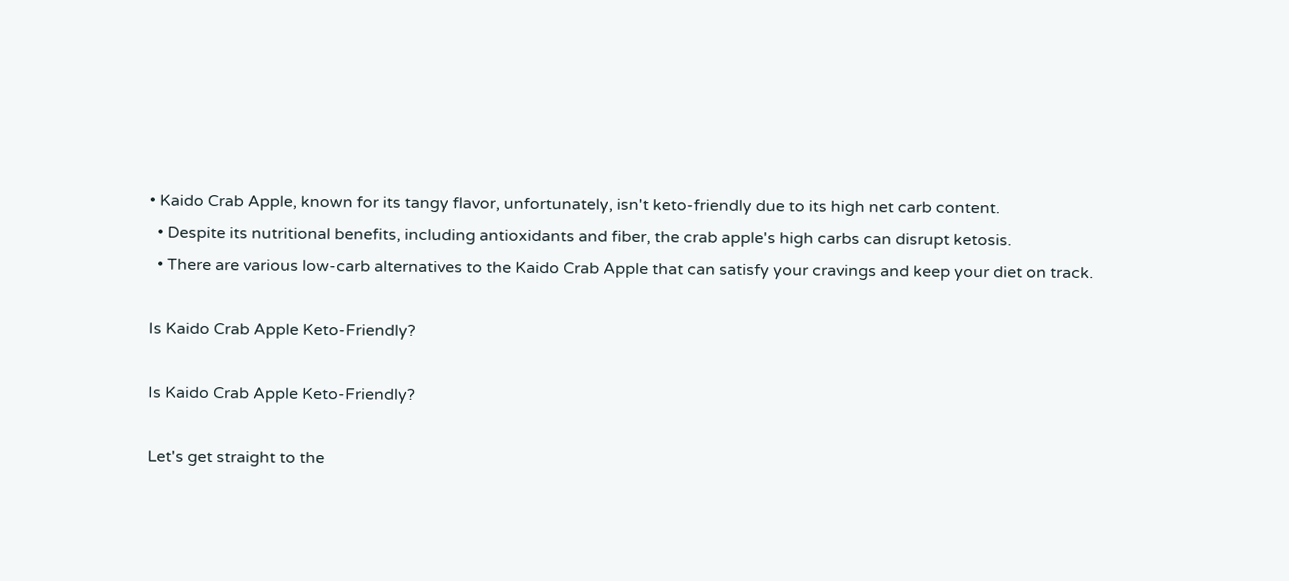• Kaido Crab Apple, known for its tangy flavor, unfortunately, isn't keto-friendly due to its high net carb content.
  • Despite its nutritional benefits, including antioxidants and fiber, the crab apple's high carbs can disrupt ketosis.
  • There are various low-carb alternatives to the Kaido Crab Apple that can satisfy your cravings and keep your diet on track.

Is Kaido Crab Apple Keto-Friendly?

Is Kaido Crab Apple Keto-Friendly?

Let's get straight to the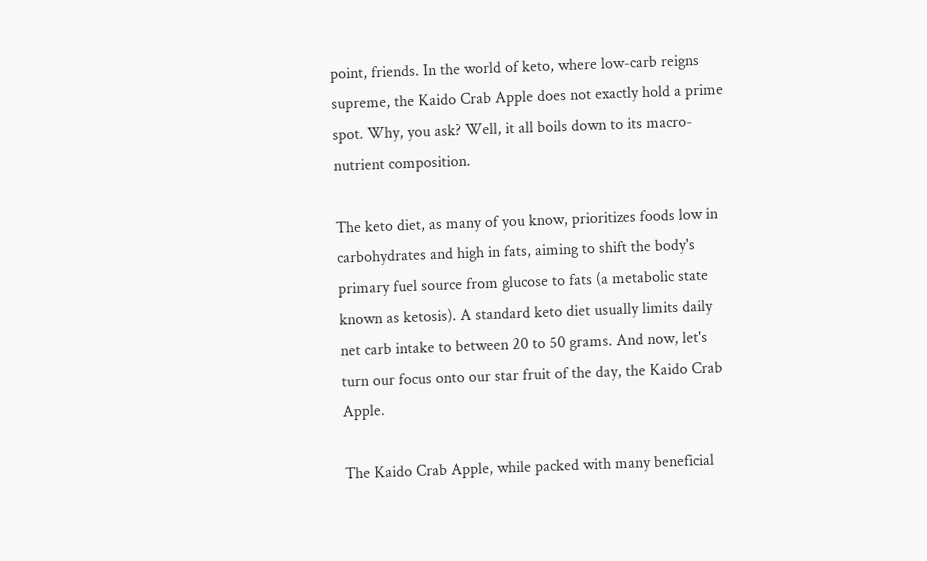point, friends. In the world of keto, where low-carb reigns supreme, the Kaido Crab Apple does not exactly hold a prime spot. Why, you ask? Well, it all boils down to its macro-nutrient composition.

The keto diet, as many of you know, prioritizes foods low in carbohydrates and high in fats, aiming to shift the body's primary fuel source from glucose to fats (a metabolic state known as ketosis). A standard keto diet usually limits daily net carb intake to between 20 to 50 grams. And now, let's turn our focus onto our star fruit of the day, the Kaido Crab Apple.

The Kaido Crab Apple, while packed with many beneficial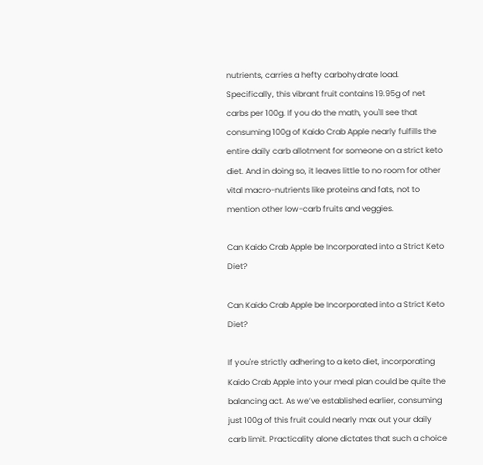nutrients, carries a hefty carbohydrate load. Specifically, this vibrant fruit contains 19.95g of net carbs per 100g. If you do the math, you'll see that consuming 100g of Kaido Crab Apple nearly fulfills the entire daily carb allotment for someone on a strict keto diet. And in doing so, it leaves little to no room for other vital macro-nutrients like proteins and fats, not to mention other low-carb fruits and veggies.

Can Kaido Crab Apple be Incorporated into a Strict Keto Diet?

Can Kaido Crab Apple be Incorporated into a Strict Keto Diet?

If you're strictly adhering to a keto diet, incorporating Kaido Crab Apple into your meal plan could be quite the balancing act. As we’ve established earlier, consuming just 100g of this fruit could nearly max out your daily carb limit. Practicality alone dictates that such a choice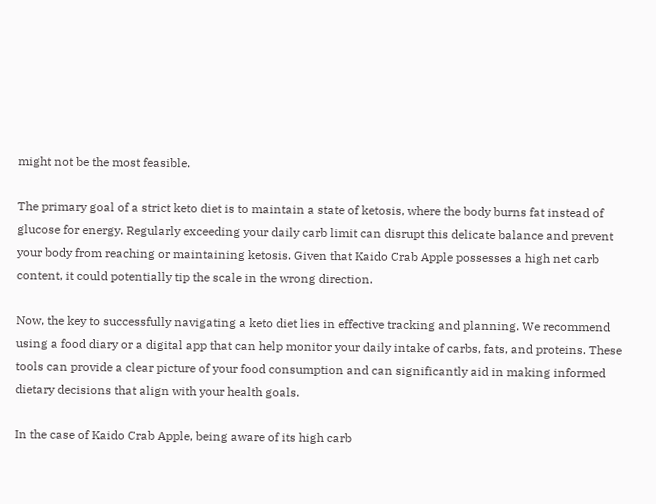might not be the most feasible.

The primary goal of a strict keto diet is to maintain a state of ketosis, where the body burns fat instead of glucose for energy. Regularly exceeding your daily carb limit can disrupt this delicate balance and prevent your body from reaching or maintaining ketosis. Given that Kaido Crab Apple possesses a high net carb content, it could potentially tip the scale in the wrong direction.

Now, the key to successfully navigating a keto diet lies in effective tracking and planning. We recommend using a food diary or a digital app that can help monitor your daily intake of carbs, fats, and proteins. These tools can provide a clear picture of your food consumption and can significantly aid in making informed dietary decisions that align with your health goals.

In the case of Kaido Crab Apple, being aware of its high carb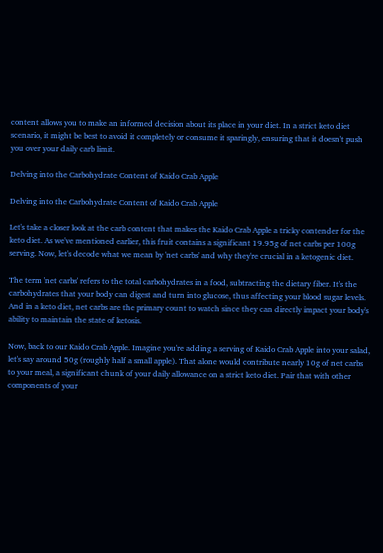content allows you to make an informed decision about its place in your diet. In a strict keto diet scenario, it might be best to avoid it completely or consume it sparingly, ensuring that it doesn't push you over your daily carb limit.

Delving into the Carbohydrate Content of Kaido Crab Apple

Delving into the Carbohydrate Content of Kaido Crab Apple

Let's take a closer look at the carb content that makes the Kaido Crab Apple a tricky contender for the keto diet. As we've mentioned earlier, this fruit contains a significant 19.95g of net carbs per 100g serving. Now, let's decode what we mean by 'net carbs' and why they're crucial in a ketogenic diet.

The term 'net carbs' refers to the total carbohydrates in a food, subtracting the dietary fiber. It's the carbohydrates that your body can digest and turn into glucose, thus affecting your blood sugar levels. And in a keto diet, net carbs are the primary count to watch since they can directly impact your body's ability to maintain the state of ketosis.

Now, back to our Kaido Crab Apple. Imagine you're adding a serving of Kaido Crab Apple into your salad, let's say around 50g (roughly half a small apple). That alone would contribute nearly 10g of net carbs to your meal, a significant chunk of your daily allowance on a strict keto diet. Pair that with other components of your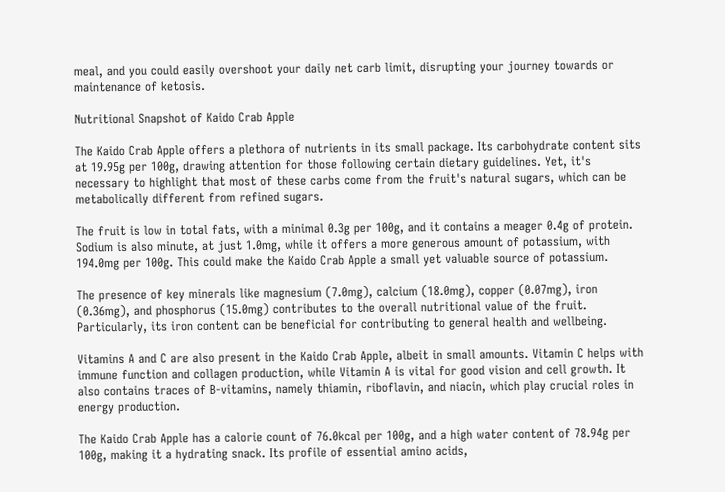meal, and you could easily overshoot your daily net carb limit, disrupting your journey towards or maintenance of ketosis.

Nutritional Snapshot of Kaido Crab Apple

The Kaido Crab Apple offers a plethora of nutrients in its small package. Its carbohydrate content sits at 19.95g per 100g, drawing attention for those following certain dietary guidelines. Yet, it's necessary to highlight that most of these carbs come from the fruit's natural sugars, which can be metabolically different from refined sugars.

The fruit is low in total fats, with a minimal 0.3g per 100g, and it contains a meager 0.4g of protein. Sodium is also minute, at just 1.0mg, while it offers a more generous amount of potassium, with 194.0mg per 100g. This could make the Kaido Crab Apple a small yet valuable source of potassium.

The presence of key minerals like magnesium (7.0mg), calcium (18.0mg), copper (0.07mg), iron (0.36mg), and phosphorus (15.0mg) contributes to the overall nutritional value of the fruit. Particularly, its iron content can be beneficial for contributing to general health and wellbeing.

Vitamins A and C are also present in the Kaido Crab Apple, albeit in small amounts. Vitamin C helps with immune function and collagen production, while Vitamin A is vital for good vision and cell growth. It also contains traces of B-vitamins, namely thiamin, riboflavin, and niacin, which play crucial roles in energy production.

The Kaido Crab Apple has a calorie count of 76.0kcal per 100g, and a high water content of 78.94g per 100g, making it a hydrating snack. Its profile of essential amino acids,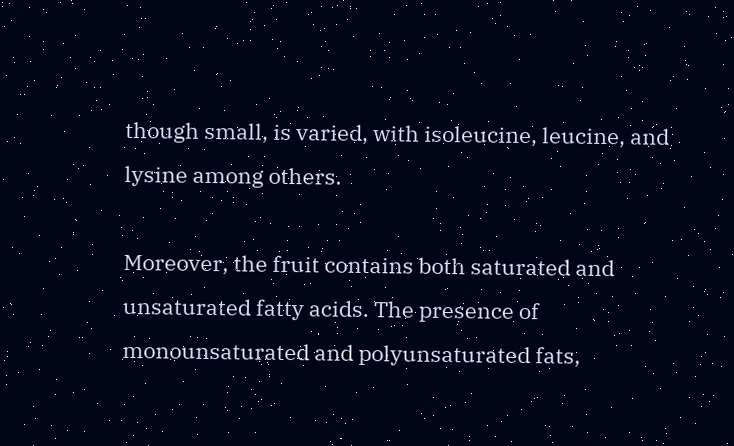though small, is varied, with isoleucine, leucine, and lysine among others.

Moreover, the fruit contains both saturated and unsaturated fatty acids. The presence of monounsaturated and polyunsaturated fats,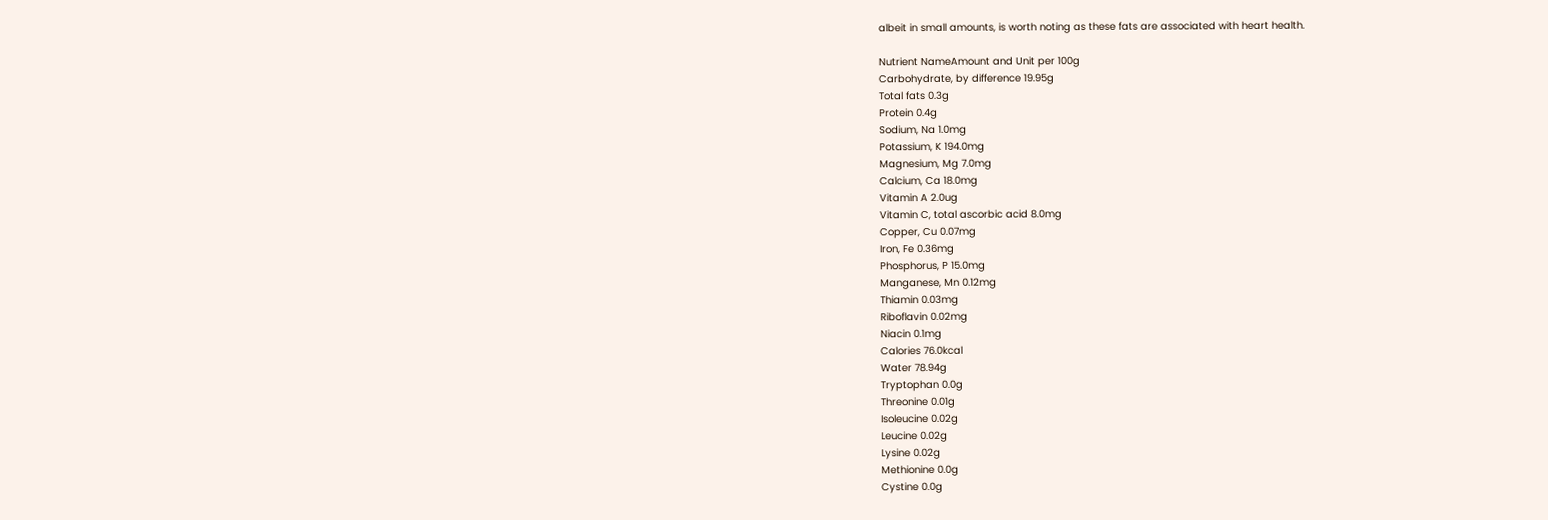albeit in small amounts, is worth noting as these fats are associated with heart health.

Nutrient NameAmount and Unit per 100g
Carbohydrate, by difference 19.95g
Total fats 0.3g
Protein 0.4g
Sodium, Na 1.0mg
Potassium, K 194.0mg
Magnesium, Mg 7.0mg
Calcium, Ca 18.0mg
Vitamin A 2.0ug
Vitamin C, total ascorbic acid 8.0mg
Copper, Cu 0.07mg
Iron, Fe 0.36mg
Phosphorus, P 15.0mg
Manganese, Mn 0.12mg
Thiamin 0.03mg
Riboflavin 0.02mg
Niacin 0.1mg
Calories 76.0kcal
Water 78.94g
Tryptophan 0.0g
Threonine 0.01g
Isoleucine 0.02g
Leucine 0.02g
Lysine 0.02g
Methionine 0.0g
Cystine 0.0g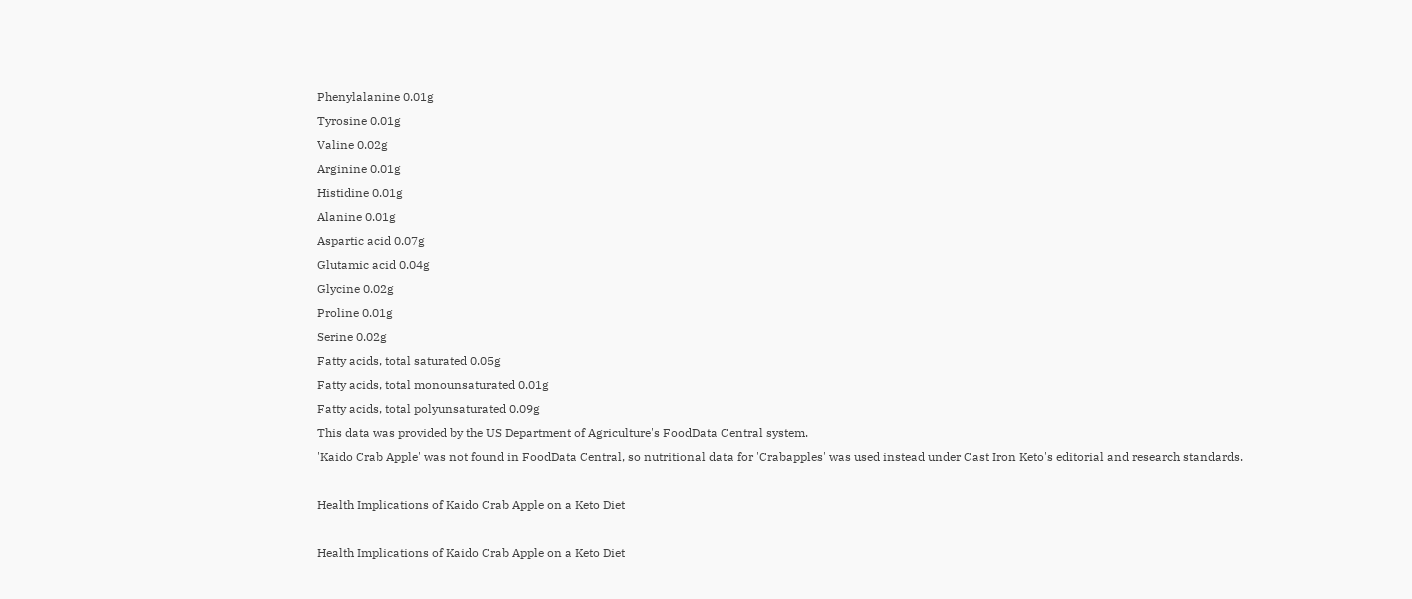Phenylalanine 0.01g
Tyrosine 0.01g
Valine 0.02g
Arginine 0.01g
Histidine 0.01g
Alanine 0.01g
Aspartic acid 0.07g
Glutamic acid 0.04g
Glycine 0.02g
Proline 0.01g
Serine 0.02g
Fatty acids, total saturated 0.05g
Fatty acids, total monounsaturated 0.01g
Fatty acids, total polyunsaturated 0.09g
This data was provided by the US Department of Agriculture's FoodData Central system.
'Kaido Crab Apple' was not found in FoodData Central, so nutritional data for 'Crabapples' was used instead under Cast Iron Keto's editorial and research standards.

Health Implications of Kaido Crab Apple on a Keto Diet

Health Implications of Kaido Crab Apple on a Keto Diet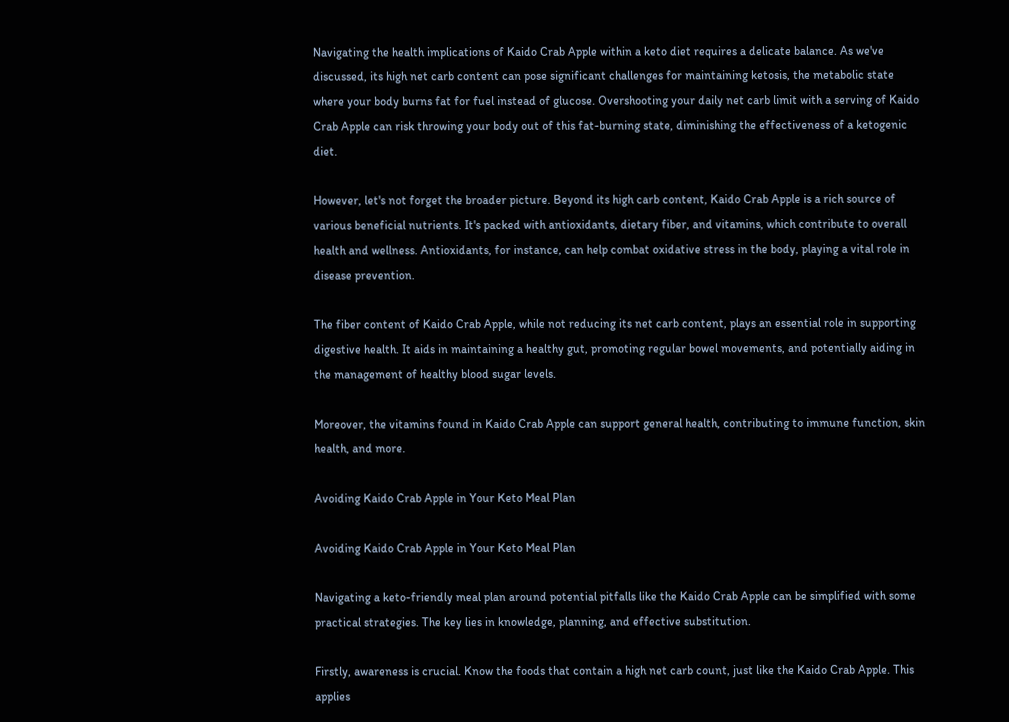Navigating the health implications of Kaido Crab Apple within a keto diet requires a delicate balance. As we've discussed, its high net carb content can pose significant challenges for maintaining ketosis, the metabolic state where your body burns fat for fuel instead of glucose. Overshooting your daily net carb limit with a serving of Kaido Crab Apple can risk throwing your body out of this fat-burning state, diminishing the effectiveness of a ketogenic diet.

However, let's not forget the broader picture. Beyond its high carb content, Kaido Crab Apple is a rich source of various beneficial nutrients. It's packed with antioxidants, dietary fiber, and vitamins, which contribute to overall health and wellness. Antioxidants, for instance, can help combat oxidative stress in the body, playing a vital role in disease prevention.

The fiber content of Kaido Crab Apple, while not reducing its net carb content, plays an essential role in supporting digestive health. It aids in maintaining a healthy gut, promoting regular bowel movements, and potentially aiding in the management of healthy blood sugar levels.

Moreover, the vitamins found in Kaido Crab Apple can support general health, contributing to immune function, skin health, and more.

Avoiding Kaido Crab Apple in Your Keto Meal Plan

Avoiding Kaido Crab Apple in Your Keto Meal Plan

Navigating a keto-friendly meal plan around potential pitfalls like the Kaido Crab Apple can be simplified with some practical strategies. The key lies in knowledge, planning, and effective substitution.

Firstly, awareness is crucial. Know the foods that contain a high net carb count, just like the Kaido Crab Apple. This applies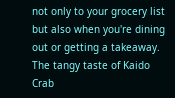not only to your grocery list but also when you're dining out or getting a takeaway. The tangy taste of Kaido Crab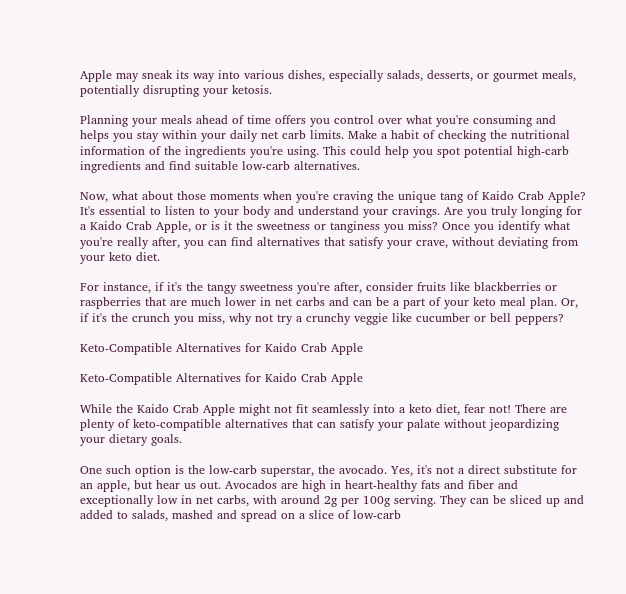Apple may sneak its way into various dishes, especially salads, desserts, or gourmet meals, potentially disrupting your ketosis.

Planning your meals ahead of time offers you control over what you're consuming and helps you stay within your daily net carb limits. Make a habit of checking the nutritional information of the ingredients you're using. This could help you spot potential high-carb ingredients and find suitable low-carb alternatives.

Now, what about those moments when you're craving the unique tang of Kaido Crab Apple? It's essential to listen to your body and understand your cravings. Are you truly longing for a Kaido Crab Apple, or is it the sweetness or tanginess you miss? Once you identify what you're really after, you can find alternatives that satisfy your crave, without deviating from your keto diet.

For instance, if it's the tangy sweetness you're after, consider fruits like blackberries or raspberries that are much lower in net carbs and can be a part of your keto meal plan. Or, if it's the crunch you miss, why not try a crunchy veggie like cucumber or bell peppers?

Keto-Compatible Alternatives for Kaido Crab Apple

Keto-Compatible Alternatives for Kaido Crab Apple

While the Kaido Crab Apple might not fit seamlessly into a keto diet, fear not! There are plenty of keto-compatible alternatives that can satisfy your palate without jeopardizing your dietary goals.

One such option is the low-carb superstar, the avocado. Yes, it's not a direct substitute for an apple, but hear us out. Avocados are high in heart-healthy fats and fiber and exceptionally low in net carbs, with around 2g per 100g serving. They can be sliced up and added to salads, mashed and spread on a slice of low-carb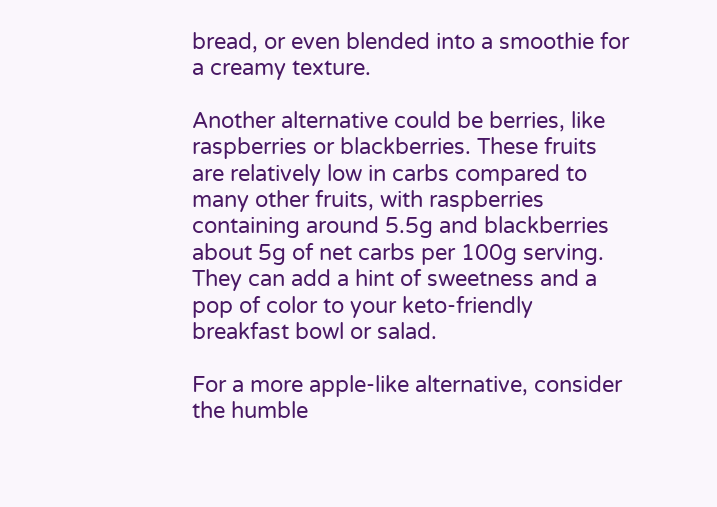bread, or even blended into a smoothie for a creamy texture.

Another alternative could be berries, like raspberries or blackberries. These fruits are relatively low in carbs compared to many other fruits, with raspberries containing around 5.5g and blackberries about 5g of net carbs per 100g serving. They can add a hint of sweetness and a pop of color to your keto-friendly breakfast bowl or salad.

For a more apple-like alternative, consider the humble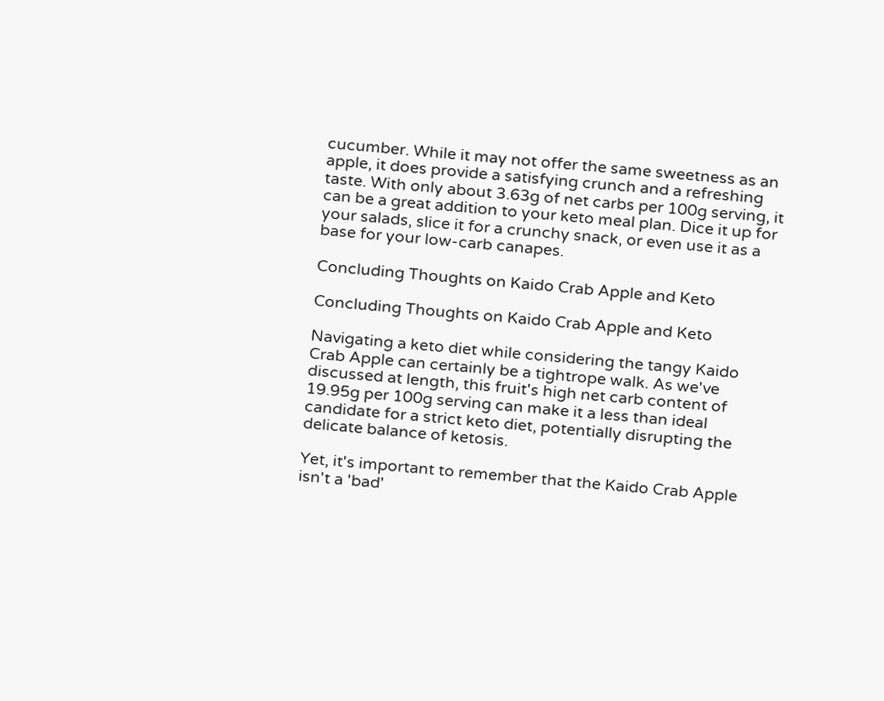cucumber. While it may not offer the same sweetness as an apple, it does provide a satisfying crunch and a refreshing taste. With only about 3.63g of net carbs per 100g serving, it can be a great addition to your keto meal plan. Dice it up for your salads, slice it for a crunchy snack, or even use it as a base for your low-carb canapes.

Concluding Thoughts on Kaido Crab Apple and Keto

Concluding Thoughts on Kaido Crab Apple and Keto

Navigating a keto diet while considering the tangy Kaido Crab Apple can certainly be a tightrope walk. As we've discussed at length, this fruit's high net carb content of 19.95g per 100g serving can make it a less than ideal candidate for a strict keto diet, potentially disrupting the delicate balance of ketosis.

Yet, it's important to remember that the Kaido Crab Apple isn't a 'bad'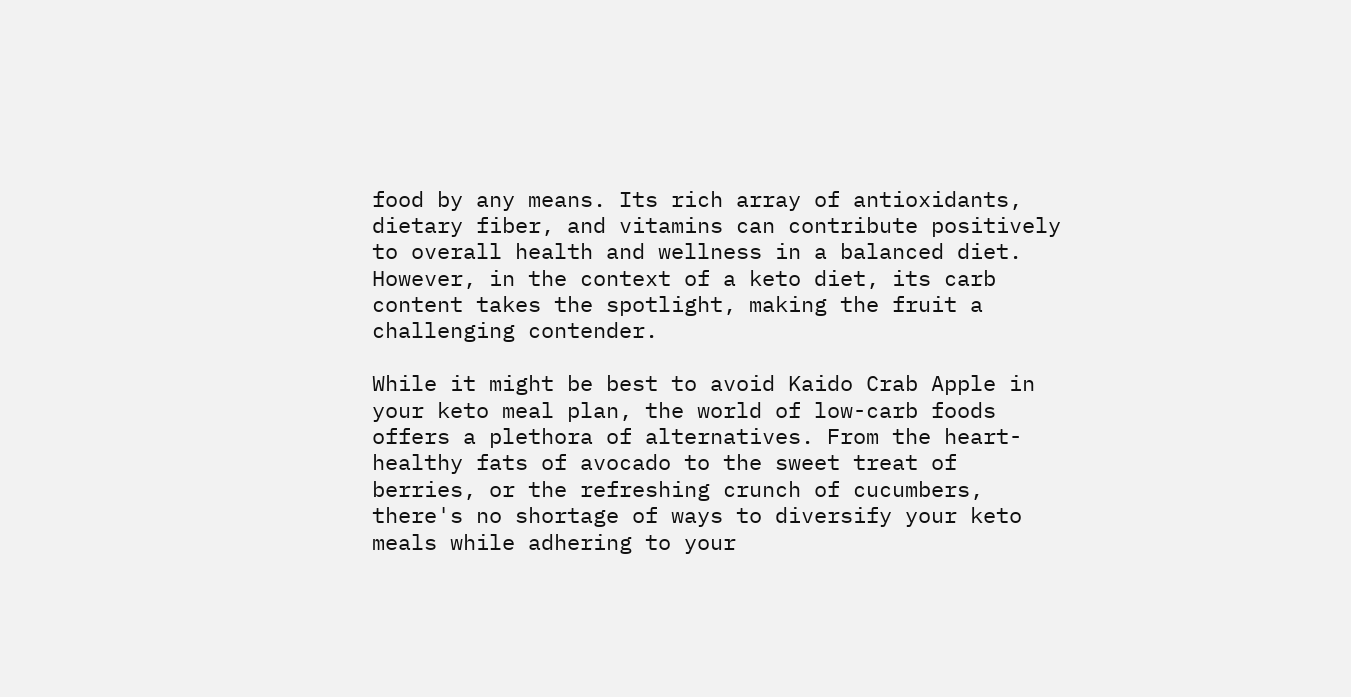food by any means. Its rich array of antioxidants, dietary fiber, and vitamins can contribute positively to overall health and wellness in a balanced diet. However, in the context of a keto diet, its carb content takes the spotlight, making the fruit a challenging contender.

While it might be best to avoid Kaido Crab Apple in your keto meal plan, the world of low-carb foods offers a plethora of alternatives. From the heart-healthy fats of avocado to the sweet treat of berries, or the refreshing crunch of cucumbers, there's no shortage of ways to diversify your keto meals while adhering to your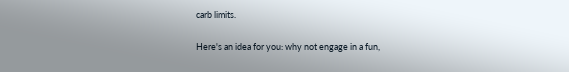carb limits.

Here's an idea for you: why not engage in a fun,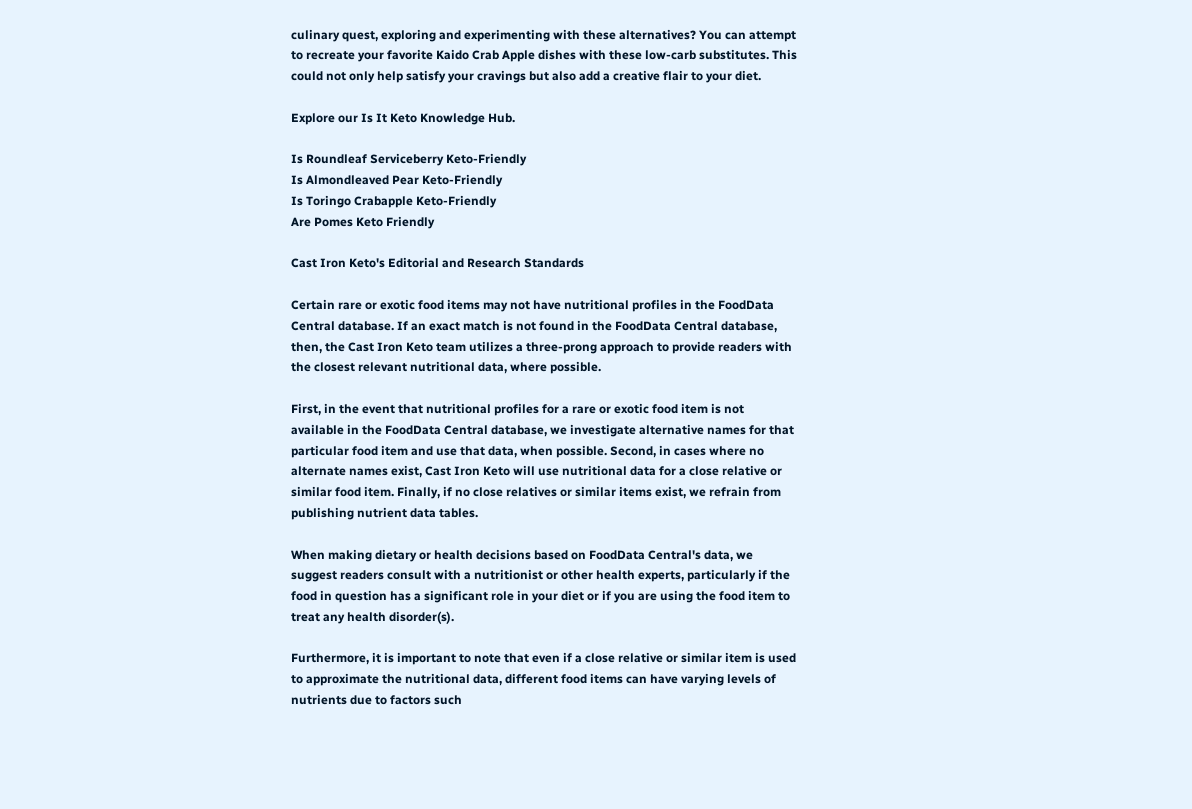culinary quest, exploring and experimenting with these alternatives? You can attempt to recreate your favorite Kaido Crab Apple dishes with these low-carb substitutes. This could not only help satisfy your cravings but also add a creative flair to your diet.

Explore our Is It Keto Knowledge Hub.

Is Roundleaf Serviceberry Keto-Friendly
Is Almondleaved Pear Keto-Friendly
Is Toringo Crabapple Keto-Friendly
Are Pomes Keto Friendly

Cast Iron Keto's Editorial and Research Standards

Certain rare or exotic food items may not have nutritional profiles in the FoodData Central database. If an exact match is not found in the FoodData Central database, then, the Cast Iron Keto team utilizes a three-prong approach to provide readers with the closest relevant nutritional data, where possible.

First, in the event that nutritional profiles for a rare or exotic food item is not available in the FoodData Central database, we investigate alternative names for that particular food item and use that data, when possible. Second, in cases where no alternate names exist, Cast Iron Keto will use nutritional data for a close relative or similar food item. Finally, if no close relatives or similar items exist, we refrain from publishing nutrient data tables.

When making dietary or health decisions based on FoodData Central's data, we suggest readers consult with a nutritionist or other health experts, particularly if the food in question has a significant role in your diet or if you are using the food item to treat any health disorder(s).

Furthermore, it is important to note that even if a close relative or similar item is used to approximate the nutritional data, different food items can have varying levels of nutrients due to factors such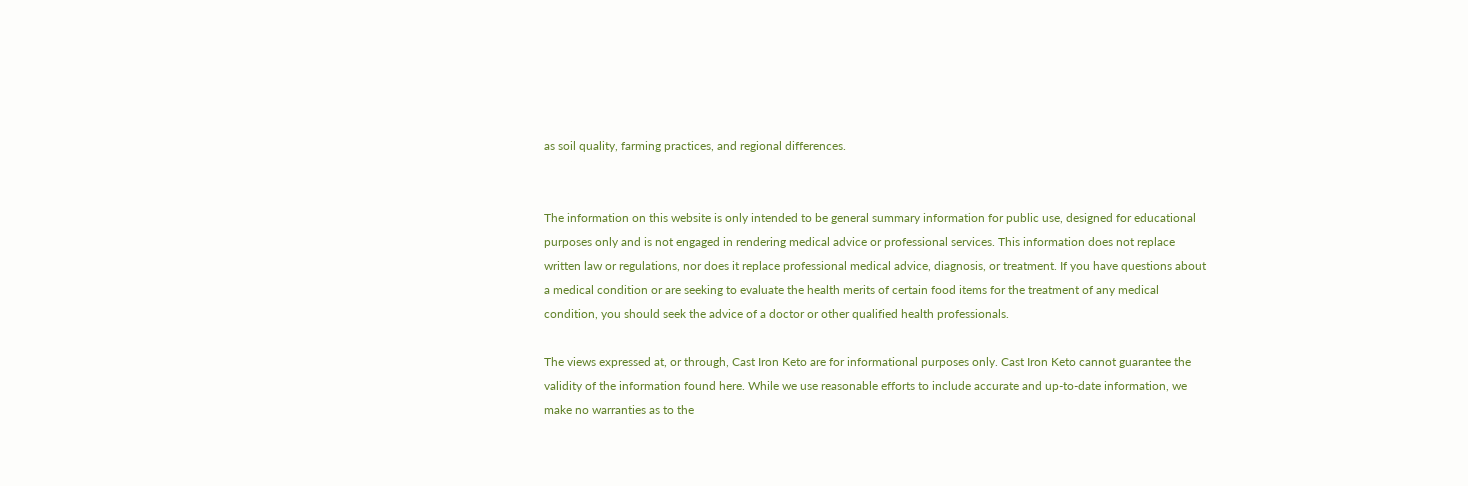as soil quality, farming practices, and regional differences.


The information on this website is only intended to be general summary information for public use, designed for educational purposes only and is not engaged in rendering medical advice or professional services. This information does not replace written law or regulations, nor does it replace professional medical advice, diagnosis, or treatment. If you have questions about a medical condition or are seeking to evaluate the health merits of certain food items for the treatment of any medical condition, you should seek the advice of a doctor or other qualified health professionals.

The views expressed at, or through, Cast Iron Keto are for informational purposes only. Cast Iron Keto cannot guarantee the validity of the information found here. While we use reasonable efforts to include accurate and up-to-date information, we make no warranties as to the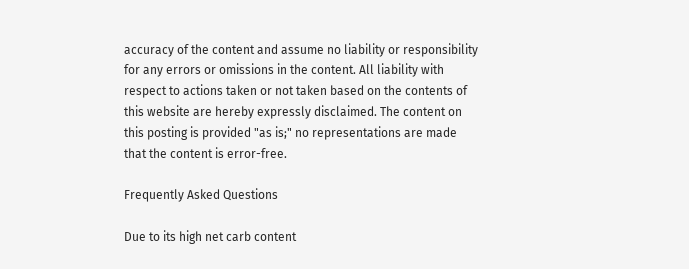accuracy of the content and assume no liability or responsibility for any errors or omissions in the content. All liability with respect to actions taken or not taken based on the contents of this website are hereby expressly disclaimed. The content on this posting is provided "as is;" no representations are made that the content is error-free.

Frequently Asked Questions

Due to its high net carb content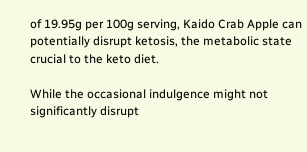of 19.95g per 100g serving, Kaido Crab Apple can potentially disrupt ketosis, the metabolic state crucial to the keto diet.

While the occasional indulgence might not significantly disrupt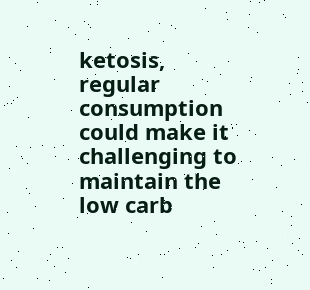ketosis, regular consumption could make it challenging to maintain the low carb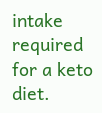intake required for a keto diet.